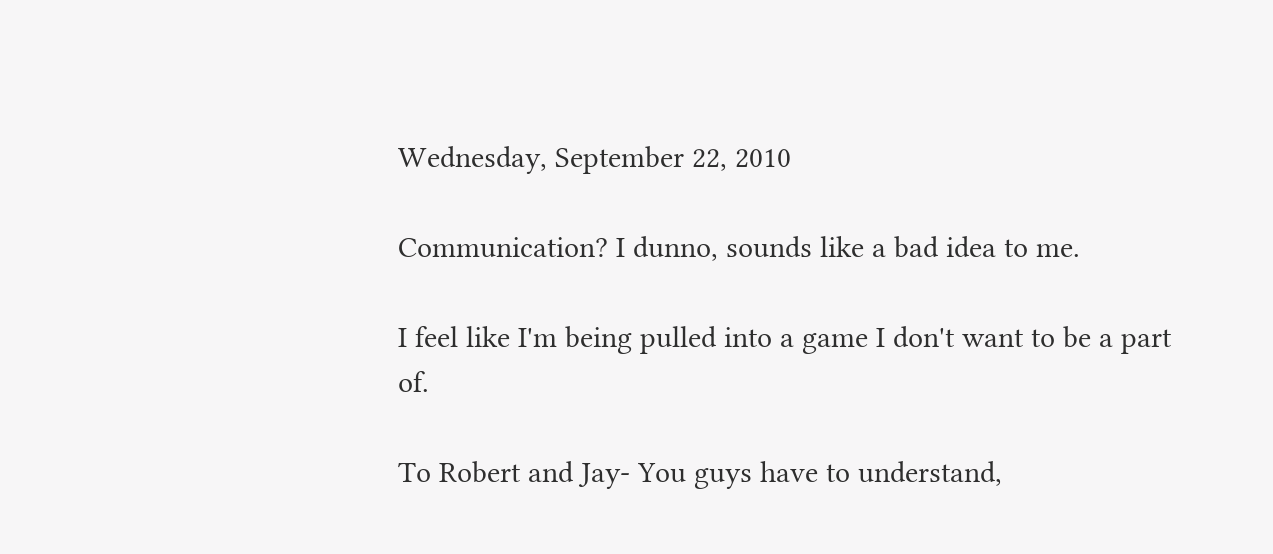Wednesday, September 22, 2010

Communication? I dunno, sounds like a bad idea to me.

I feel like I'm being pulled into a game I don't want to be a part of.

To Robert and Jay- You guys have to understand,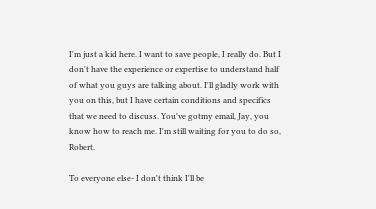I'm just a kid here. I want to save people, I really do. But I don't have the experience or expertise to understand half of what you guys are talking about. I'll gladly work with you on this, but I have certain conditions and specifics that we need to discuss. You've gotmy email, Jay, you know how to reach me. I'm still waiting for you to do so, Robert.

To everyone else- I don't think I'll be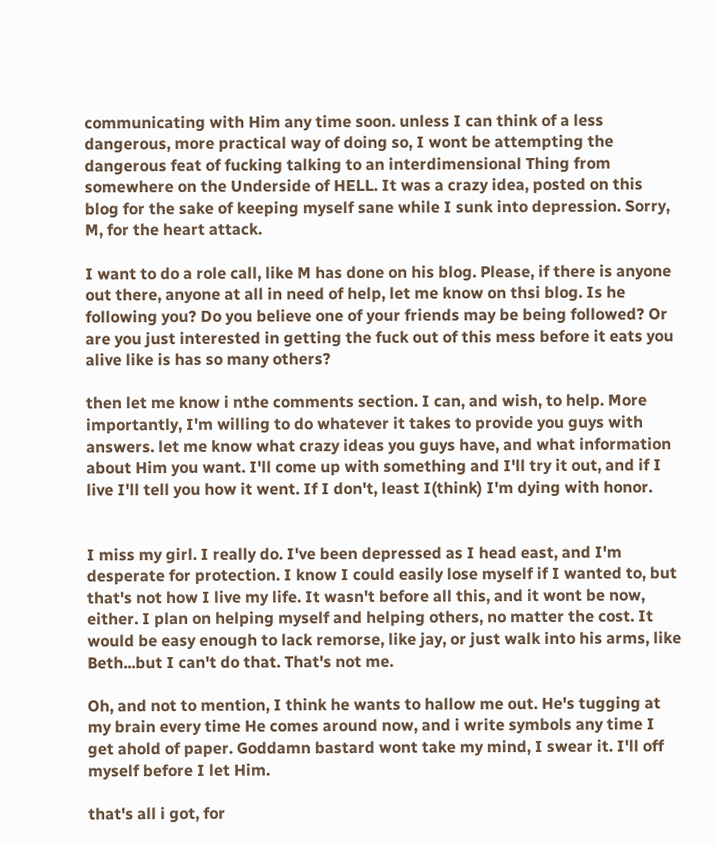communicating with Him any time soon. unless I can think of a less dangerous, more practical way of doing so, I wont be attempting the dangerous feat of fucking talking to an interdimensional Thing from somewhere on the Underside of HELL. It was a crazy idea, posted on this blog for the sake of keeping myself sane while I sunk into depression. Sorry, M, for the heart attack.

I want to do a role call, like M has done on his blog. Please, if there is anyone out there, anyone at all in need of help, let me know on thsi blog. Is he following you? Do you believe one of your friends may be being followed? Or are you just interested in getting the fuck out of this mess before it eats you alive like is has so many others?

then let me know i nthe comments section. I can, and wish, to help. More importantly, I'm willing to do whatever it takes to provide you guys with answers. let me know what crazy ideas you guys have, and what information about Him you want. I'll come up with something and I'll try it out, and if I live I'll tell you how it went. If I don't, least I(think) I'm dying with honor.


I miss my girl. I really do. I've been depressed as I head east, and I'm desperate for protection. I know I could easily lose myself if I wanted to, but that's not how I live my life. It wasn't before all this, and it wont be now, either. I plan on helping myself and helping others, no matter the cost. It would be easy enough to lack remorse, like jay, or just walk into his arms, like Beth...but I can't do that. That's not me.

Oh, and not to mention, I think he wants to hallow me out. He's tugging at my brain every time He comes around now, and i write symbols any time I get ahold of paper. Goddamn bastard wont take my mind, I swear it. I'll off myself before I let Him.

that's all i got, for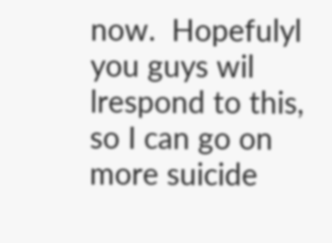now.  Hopefulyl you guys wil lrespond to this, so I can go on more suicide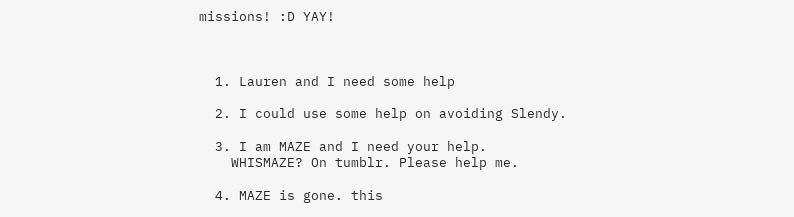missions! :D YAY!



  1. Lauren and I need some help

  2. I could use some help on avoiding Slendy.

  3. I am MAZE and I need your help.
    WHISMAZE? On tumblr. Please help me.

  4. MAZE is gone. this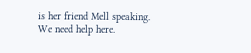is her friend Mell speaking. We need help here.